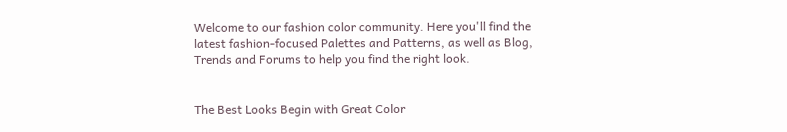Welcome to our fashion color community. Here you'll find the latest fashion-focused Palettes and Patterns, as well as Blog, Trends and Forums to help you find the right look.


The Best Looks Begin with Great Color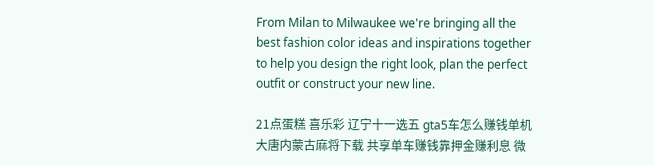From Milan to Milwaukee we're bringing all the best fashion color ideas and inspirations together to help you design the right look, plan the perfect outfit or construct your new line.

21点蛋糕 喜乐彩 辽宁十一选五 gta5车怎么赚钱单机 大唐内蒙古麻将下载 共享单车赚钱靠押金赚利息 微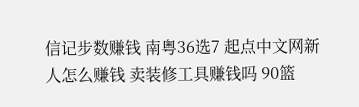信记步数赚钱 南粤36选7 起点中文网新人怎么赚钱 卖装修工具赚钱吗 90篮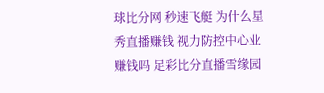球比分网 秒速飞艇 为什么星秀直播赚钱 视力防控中心业赚钱吗 足彩比分直播雪缘园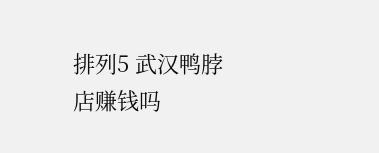排列5 武汉鸭脖店赚钱吗